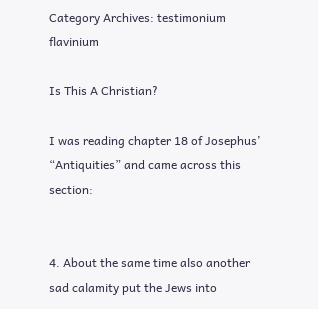Category Archives: testimonium flavinium

Is This A Christian?

I was reading chapter 18 of Josephus’ “Antiquities” and came across this section:


4. About the same time also another sad calamity put the Jews into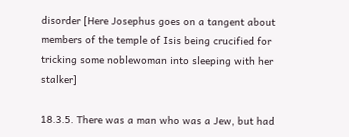disorder [Here Josephus goes on a tangent about members of the temple of Isis being crucified for tricking some noblewoman into sleeping with her stalker]

18.3.5. There was a man who was a Jew, but had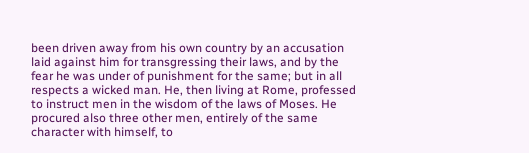been driven away from his own country by an accusation laid against him for transgressing their laws, and by the fear he was under of punishment for the same; but in all respects a wicked man. He, then living at Rome, professed to instruct men in the wisdom of the laws of Moses. He procured also three other men, entirely of the same character with himself, to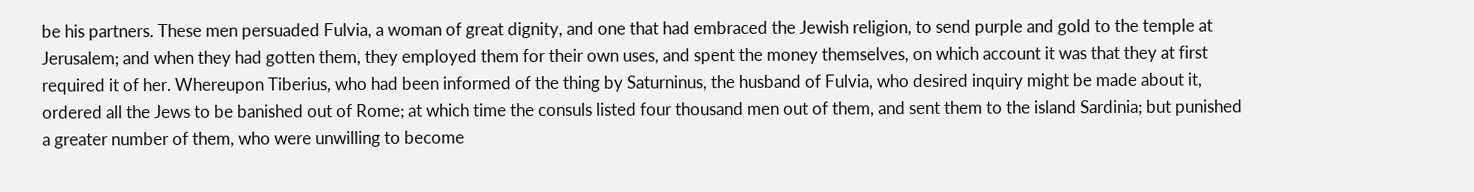be his partners. These men persuaded Fulvia, a woman of great dignity, and one that had embraced the Jewish religion, to send purple and gold to the temple at Jerusalem; and when they had gotten them, they employed them for their own uses, and spent the money themselves, on which account it was that they at first required it of her. Whereupon Tiberius, who had been informed of the thing by Saturninus, the husband of Fulvia, who desired inquiry might be made about it, ordered all the Jews to be banished out of Rome; at which time the consuls listed four thousand men out of them, and sent them to the island Sardinia; but punished a greater number of them, who were unwilling to become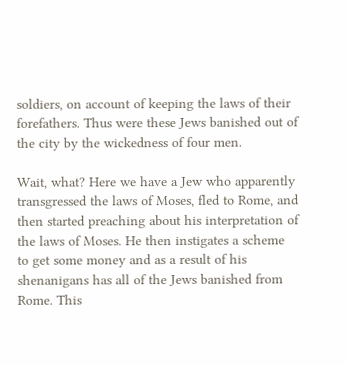soldiers, on account of keeping the laws of their forefathers. Thus were these Jews banished out of the city by the wickedness of four men.

Wait, what? Here we have a Jew who apparently transgressed the laws of Moses, fled to Rome, and then started preaching about his interpretation of the laws of Moses. He then instigates a scheme to get some money and as a result of his shenanigans has all of the Jews banished from Rome. This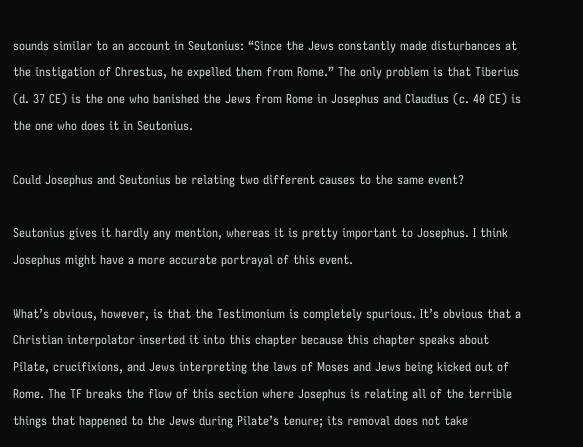sounds similar to an account in Seutonius: “Since the Jews constantly made disturbances at the instigation of Chrestus, he expelled them from Rome.” The only problem is that Tiberius (d. 37 CE) is the one who banished the Jews from Rome in Josephus and Claudius (c. 40 CE) is the one who does it in Seutonius.

Could Josephus and Seutonius be relating two different causes to the same event?

Seutonius gives it hardly any mention, whereas it is pretty important to Josephus. I think Josephus might have a more accurate portrayal of this event.

What’s obvious, however, is that the Testimonium is completely spurious. It’s obvious that a Christian interpolator inserted it into this chapter because this chapter speaks about Pilate, crucifixions, and Jews interpreting the laws of Moses and Jews being kicked out of Rome. The TF breaks the flow of this section where Josephus is relating all of the terrible things that happened to the Jews during Pilate’s tenure; its removal does not take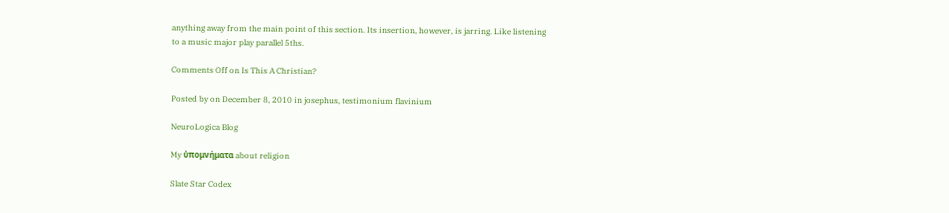anything away from the main point of this section. Its insertion, however, is jarring. Like listening to a music major play parallel 5ths.

Comments Off on Is This A Christian?

Posted by on December 8, 2010 in josephus, testimonium flavinium

NeuroLogica Blog

My ὑπομνήματα about religion

Slate Star Codex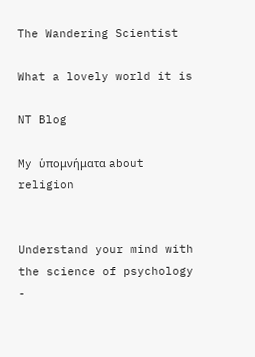The Wandering Scientist

What a lovely world it is

NT Blog

My ὑπομνήματα about religion


Understand your mind with the science of psychology -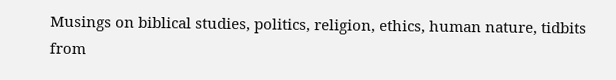Musings on biblical studies, politics, religion, ethics, human nature, tidbits from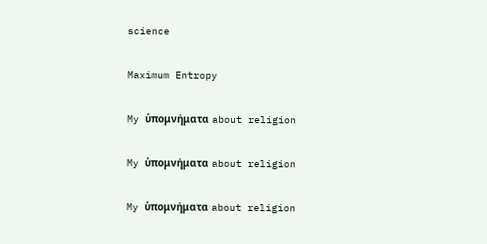science

Maximum Entropy

My ὑπομνήματα about religion

My ὑπομνήματα about religion

My ὑπομνήματα about religion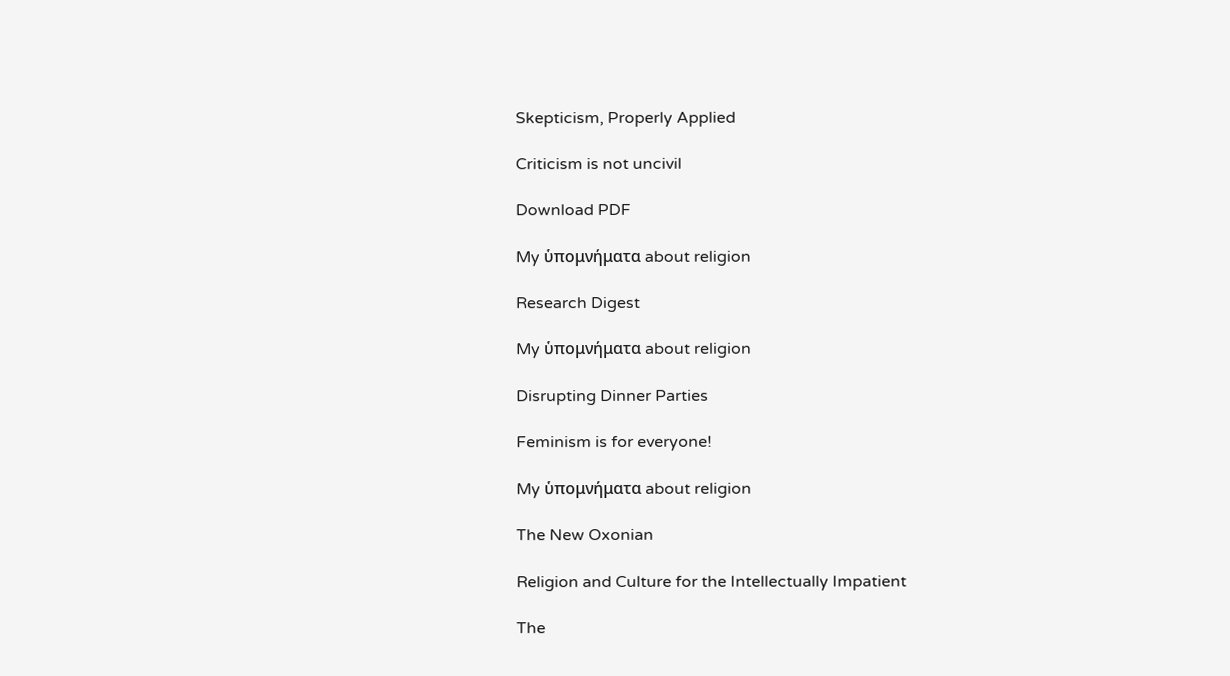Skepticism, Properly Applied

Criticism is not uncivil

Download PDF

My ὑπομνήματα about religion

Research Digest

My ὑπομνήματα about religion

Disrupting Dinner Parties

Feminism is for everyone!

My ὑπομνήματα about religion

The New Oxonian

Religion and Culture for the Intellectually Impatient

The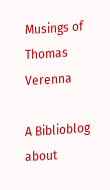Musings of Thomas Verenna

A Biblioblog about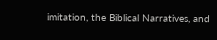imitation, the Biblical Narratives, and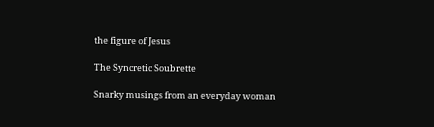the figure of Jesus

The Syncretic Soubrette

Snarky musings from an everyday woman